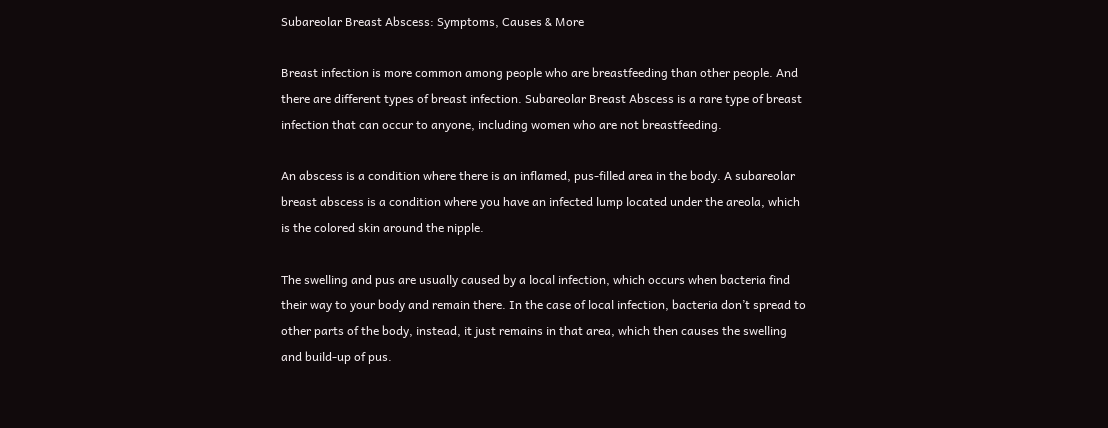Subareolar Breast Abscess: Symptoms, Causes & More

Breast infection is more common among people who are breastfeeding than other people. And there are different types of breast infection. Subareolar Breast Abscess is a rare type of breast infection that can occur to anyone, including women who are not breastfeeding.

An abscess is a condition where there is an inflamed, pus-filled area in the body. A subareolar breast abscess is a condition where you have an infected lump located under the areola, which is the colored skin around the nipple.

The swelling and pus are usually caused by a local infection, which occurs when bacteria find their way to your body and remain there. In the case of local infection, bacteria don’t spread to other parts of the body, instead, it just remains in that area, which then causes the swelling and build-up of pus.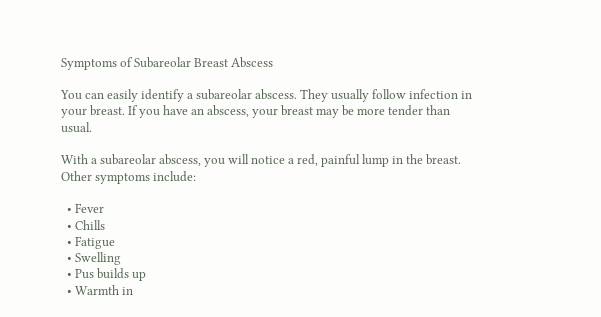Symptoms of Subareolar Breast Abscess

You can easily identify a subareolar abscess. They usually follow infection in your breast. If you have an abscess, your breast may be more tender than usual.

With a subareolar abscess, you will notice a red, painful lump in the breast. Other symptoms include:

  • Fever
  • Chills
  • Fatigue
  • Swelling
  • Pus builds up
  • Warmth in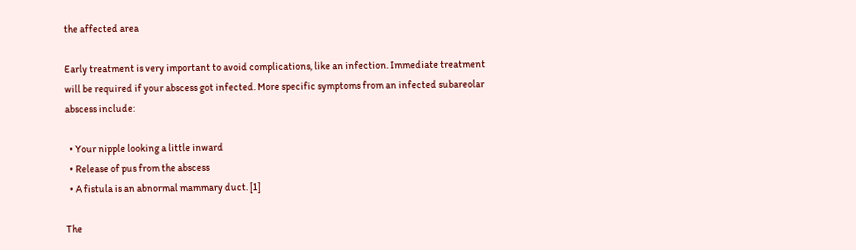the affected area

Early treatment is very important to avoid complications, like an infection. Immediate treatment will be required if your abscess got infected. More specific symptoms from an infected subareolar abscess include:

  • Your nipple looking a little inward
  • Release of pus from the abscess
  • A fistula is an abnormal mammary duct. [1]

The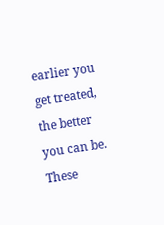earlier you get treated, the better you can be. These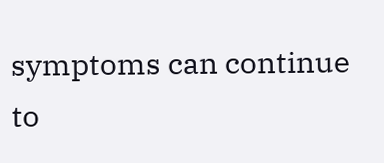symptoms can continue to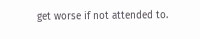get worse if not attended to.